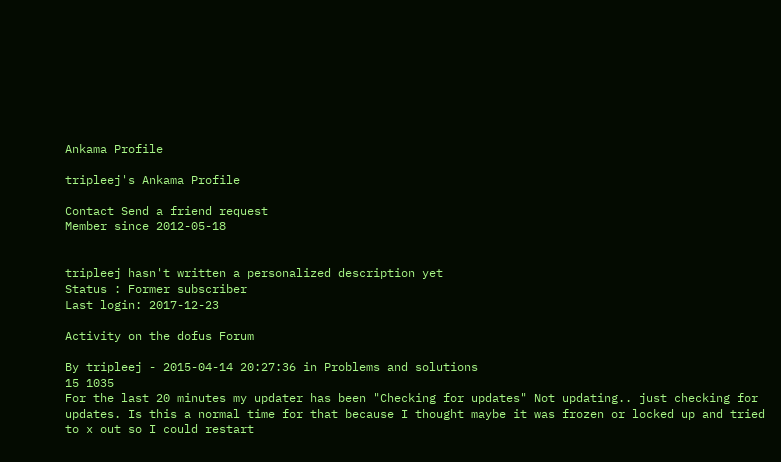Ankama Profile

tripleej's Ankama Profile

Contact Send a friend request
Member since 2012-05-18


tripleej hasn't written a personalized description yet
Status : Former subscriber
Last login: 2017-12-23

Activity on the dofus Forum

By tripleej - 2015-04-14 20:27:36 in Problems and solutions
15 1035
For the last 20 minutes my updater has been "Checking for updates" Not updating.. just checking for updates. Is this a normal time for that because I thought maybe it was frozen or locked up and tried to x out so I could restart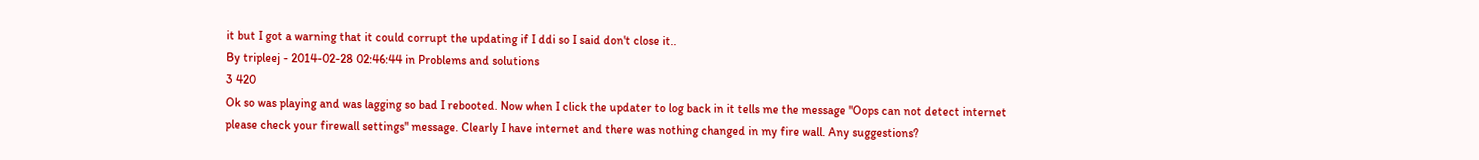it but I got a warning that it could corrupt the updating if I ddi so I said don't close it..
By tripleej - 2014-02-28 02:46:44 in Problems and solutions
3 420
Ok so was playing and was lagging so bad I rebooted. Now when I click the updater to log back in it tells me the message "Oops can not detect internet please check your firewall settings" message. Clearly I have internet and there was nothing changed in my fire wall. Any suggestions?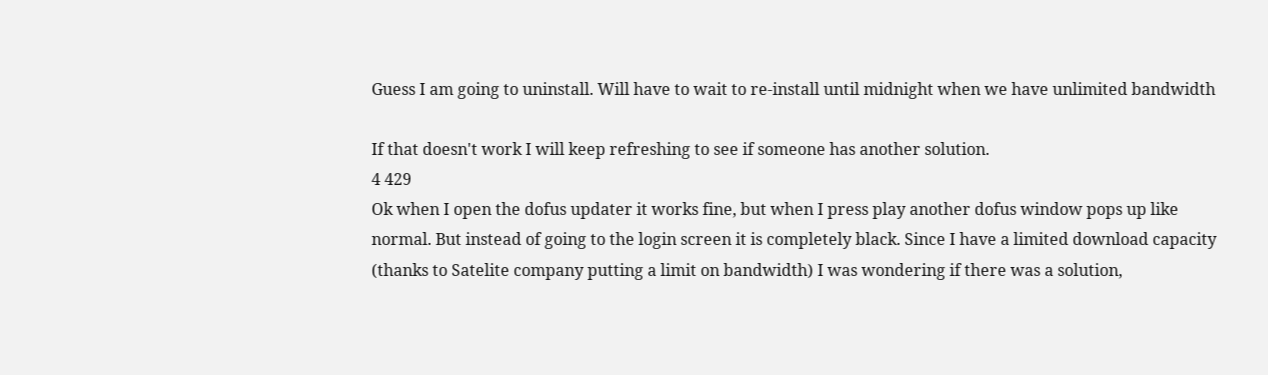Guess I am going to uninstall. Will have to wait to re-install until midnight when we have unlimited bandwidth

If that doesn't work I will keep refreshing to see if someone has another solution.
4 429
Ok when I open the dofus updater it works fine, but when I press play another dofus window pops up like normal. But instead of going to the login screen it is completely black. Since I have a limited download capacity (thanks to Satelite company putting a limit on bandwidth) I was wondering if there was a solution,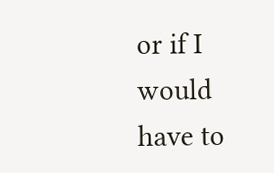or if I would have to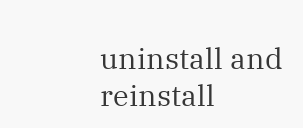uninstall and reinstall